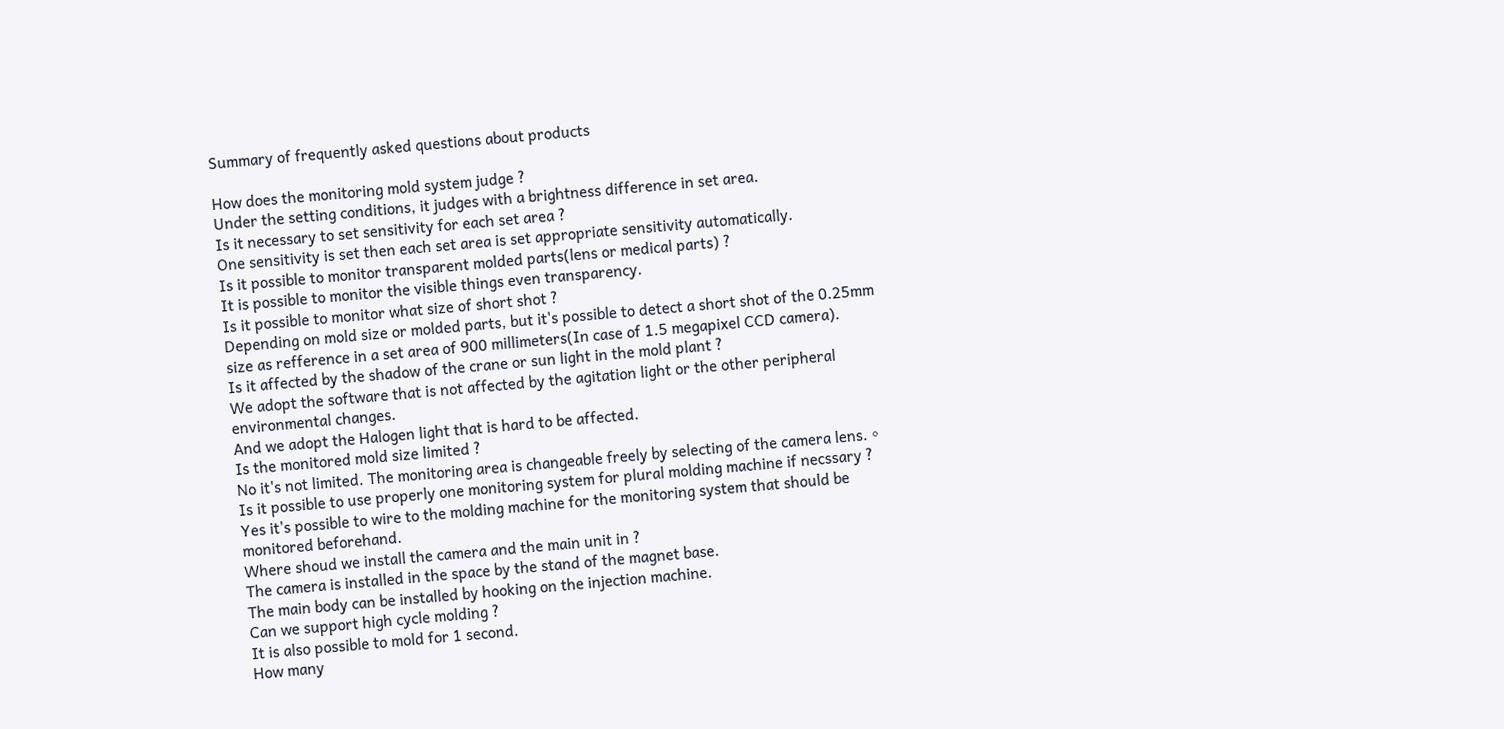Summary of frequently asked questions about products

How does the monitoring mold system judge ?
Under the setting conditions, it judges with a brightness difference in set area.
Is it necessary to set sensitivity for each set area ?
One sensitivity is set then each set area is set appropriate sensitivity automatically.
Is it possible to monitor transparent molded parts(lens or medical parts) ?
It is possible to monitor the visible things even transparency.
Is it possible to monitor what size of short shot ?
Depending on mold size or molded parts, but it's possible to detect a short shot of the 0.25mm size as refference in a set area of 900 millimeters(In case of 1.5 megapixel CCD camera).
Is it affected by the shadow of the crane or sun light in the mold plant ?
We adopt the software that is not affected by the agitation light or the other peripheral environmental changes.
And we adopt the Halogen light that is hard to be affected.
Is the monitored mold size limited ?
No it's not limited. The monitoring area is changeable freely by selecting of the camera lens.。
Is it possible to use properly one monitoring system for plural molding machine if necssary ?
Yes it's possible to wire to the molding machine for the monitoring system that should be monitored beforehand.
Where shoud we install the camera and the main unit in ?
The camera is installed in the space by the stand of the magnet base.
The main body can be installed by hooking on the injection machine.
Can we support high cycle molding ?
It is also possible to mold for 1 second.
How many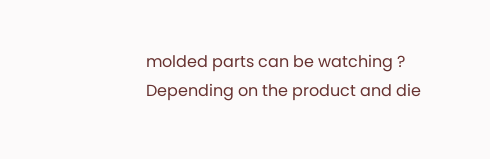molded parts can be watching ?
Depending on the product and die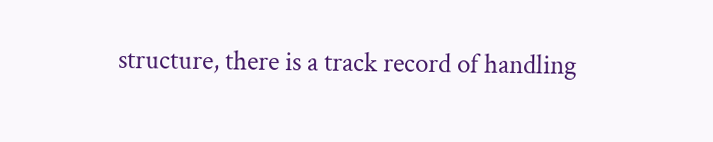structure, there is a track record of handling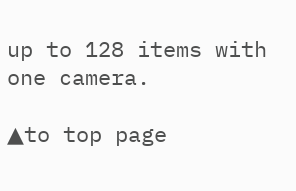up to 128 items with one camera.

▲to top page